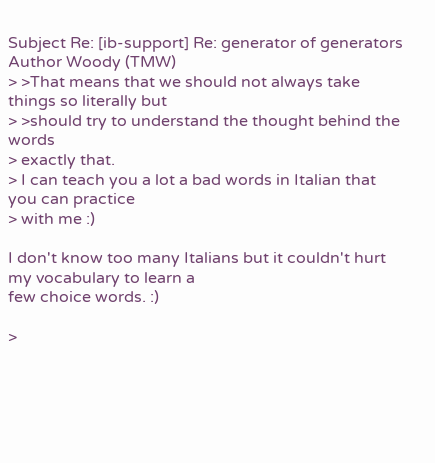Subject Re: [ib-support] Re: generator of generators
Author Woody (TMW)
> >That means that we should not always take things so literally but
> >should try to understand the thought behind the words
> exactly that.
> I can teach you a lot a bad words in Italian that you can practice
> with me :)

I don't know too many Italians but it couldn't hurt my vocabulary to learn a
few choice words. :)

>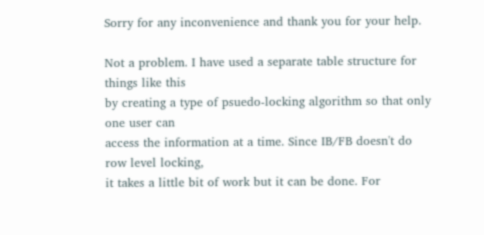Sorry for any inconvenience and thank you for your help.

Not a problem. I have used a separate table structure for things like this
by creating a type of psuedo-locking algorithm so that only one user can
access the information at a time. Since IB/FB doesn't do row level locking,
it takes a little bit of work but it can be done. For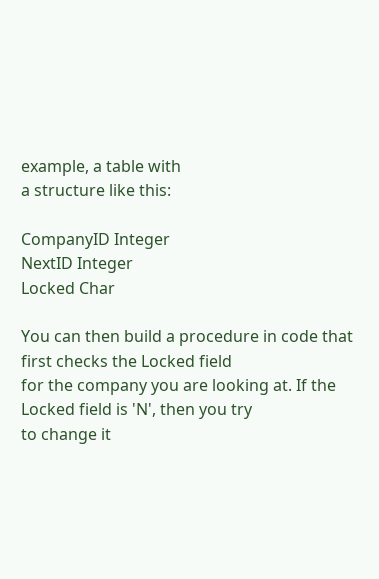example, a table with
a structure like this:

CompanyID Integer
NextID Integer
Locked Char

You can then build a procedure in code that first checks the Locked field
for the company you are looking at. If the Locked field is 'N', then you try
to change it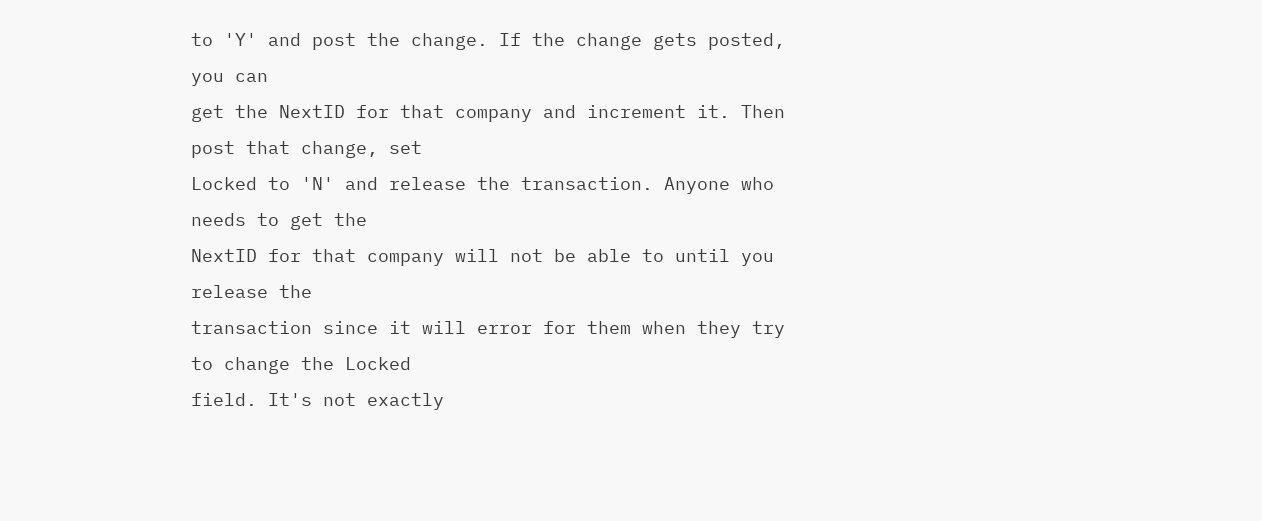to 'Y' and post the change. If the change gets posted, you can
get the NextID for that company and increment it. Then post that change, set
Locked to 'N' and release the transaction. Anyone who needs to get the
NextID for that company will not be able to until you release the
transaction since it will error for them when they try to change the Locked
field. It's not exactly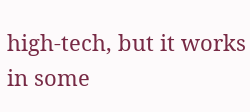high-tech, but it works in some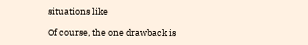situations like

Of course, the one drawback is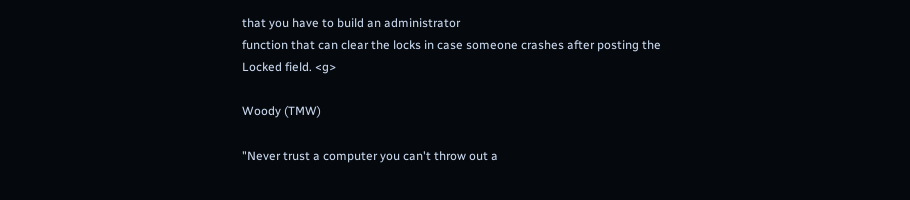that you have to build an administrator
function that can clear the locks in case someone crashes after posting the
Locked field. <g>

Woody (TMW)

"Never trust a computer you can't throw out a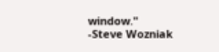window."
-Steve Wozniak